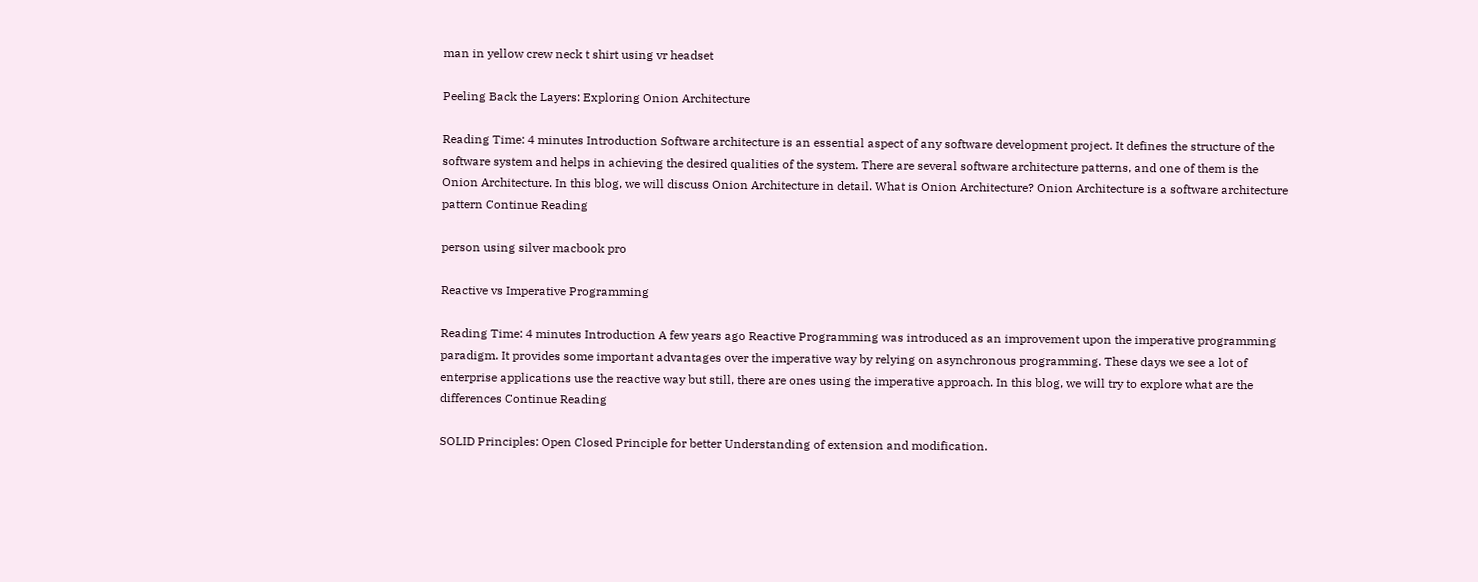man in yellow crew neck t shirt using vr headset

Peeling Back the Layers: Exploring Onion Architecture

Reading Time: 4 minutes Introduction Software architecture is an essential aspect of any software development project. It defines the structure of the software system and helps in achieving the desired qualities of the system. There are several software architecture patterns, and one of them is the Onion Architecture. In this blog, we will discuss Onion Architecture in detail. What is Onion Architecture? Onion Architecture is a software architecture pattern Continue Reading

person using silver macbook pro

Reactive vs Imperative Programming

Reading Time: 4 minutes Introduction A few years ago Reactive Programming was introduced as an improvement upon the imperative programming paradigm. It provides some important advantages over the imperative way by relying on asynchronous programming. These days we see a lot of enterprise applications use the reactive way but still, there are ones using the imperative approach. In this blog, we will try to explore what are the differences Continue Reading

SOLID Principles: Open Closed Principle for better Understanding of extension and modification.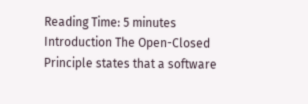Reading Time: 5 minutes Introduction The Open-Closed Principle states that a software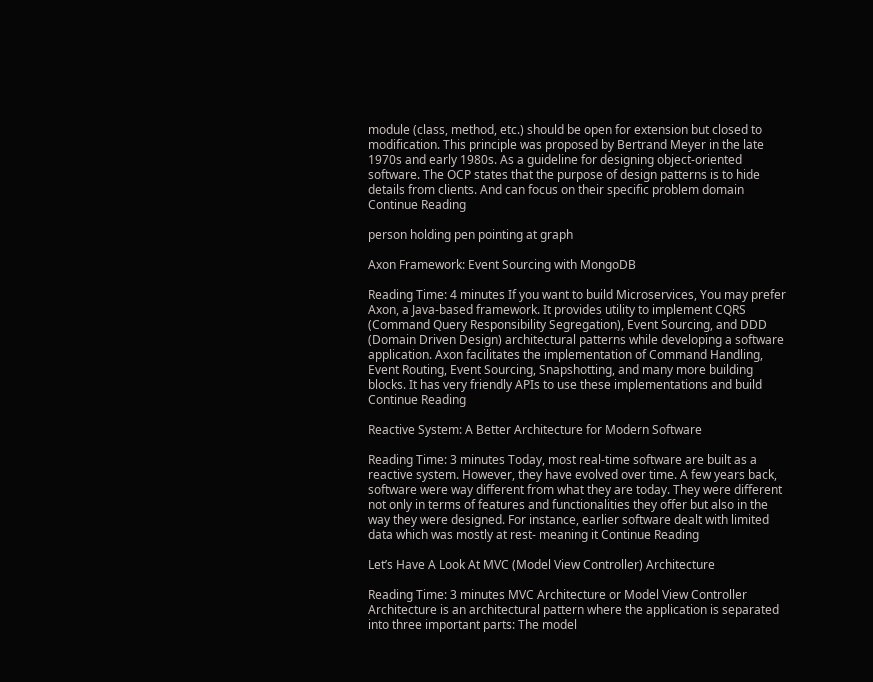module (class, method, etc.) should be open for extension but closed to modification. This principle was proposed by Bertrand Meyer in the late 1970s and early 1980s. As a guideline for designing object-oriented software. The OCP states that the purpose of design patterns is to hide details from clients. And can focus on their specific problem domain Continue Reading

person holding pen pointing at graph

Axon Framework: Event Sourcing with MongoDB

Reading Time: 4 minutes If you want to build Microservices, You may prefer Axon, a Java-based framework. It provides utility to implement CQRS (Command Query Responsibility Segregation), Event Sourcing, and DDD (Domain Driven Design) architectural patterns while developing a software application. Axon facilitates the implementation of Command Handling, Event Routing, Event Sourcing, Snapshotting, and many more building blocks. It has very friendly APIs to use these implementations and build Continue Reading

Reactive System: A Better Architecture for Modern Software

Reading Time: 3 minutes Today, most real-time software are built as a reactive system. However, they have evolved over time. A few years back, software were way different from what they are today. They were different not only in terms of features and functionalities they offer but also in the way they were designed. For instance, earlier software dealt with limited data which was mostly at rest- meaning it Continue Reading

Let’s Have A Look At MVC (Model View Controller) Architecture

Reading Time: 3 minutes MVC Architecture or Model View Controller Architecture is an architectural pattern where the application is separated into three important parts: The model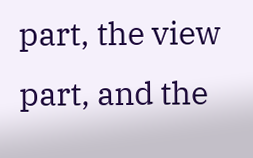part, the view part, and the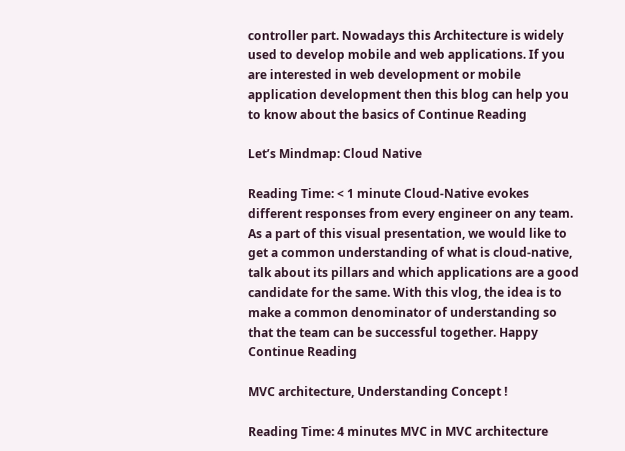controller part. Nowadays this Architecture is widely used to develop mobile and web applications. If you are interested in web development or mobile application development then this blog can help you to know about the basics of Continue Reading

Let’s Mindmap: Cloud Native

Reading Time: < 1 minute Cloud-Native evokes different responses from every engineer on any team. As a part of this visual presentation, we would like to get a common understanding of what is cloud-native, talk about its pillars and which applications are a good candidate for the same. With this vlog, the idea is to make a common denominator of understanding so that the team can be successful together. Happy Continue Reading

MVC architecture, Understanding Concept !

Reading Time: 4 minutes MVC in MVC architecture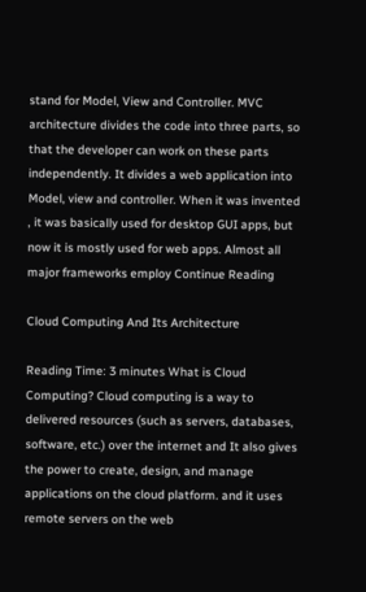stand for Model, View and Controller. MVC architecture divides the code into three parts, so that the developer can work on these parts independently. It divides a web application into Model, view and controller. When it was invented , it was basically used for desktop GUI apps, but now it is mostly used for web apps. Almost all major frameworks employ Continue Reading

Cloud Computing And Its Architecture

Reading Time: 3 minutes What is Cloud Computing? Cloud computing is a way to delivered resources (such as servers, databases, software, etc.) over the internet and It also gives the power to create, design, and manage applications on the cloud platform. and it uses remote servers on the web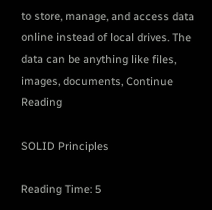to store, manage, and access data online instead of local drives. The data can be anything like files, images, documents, Continue Reading

SOLID Principles

Reading Time: 5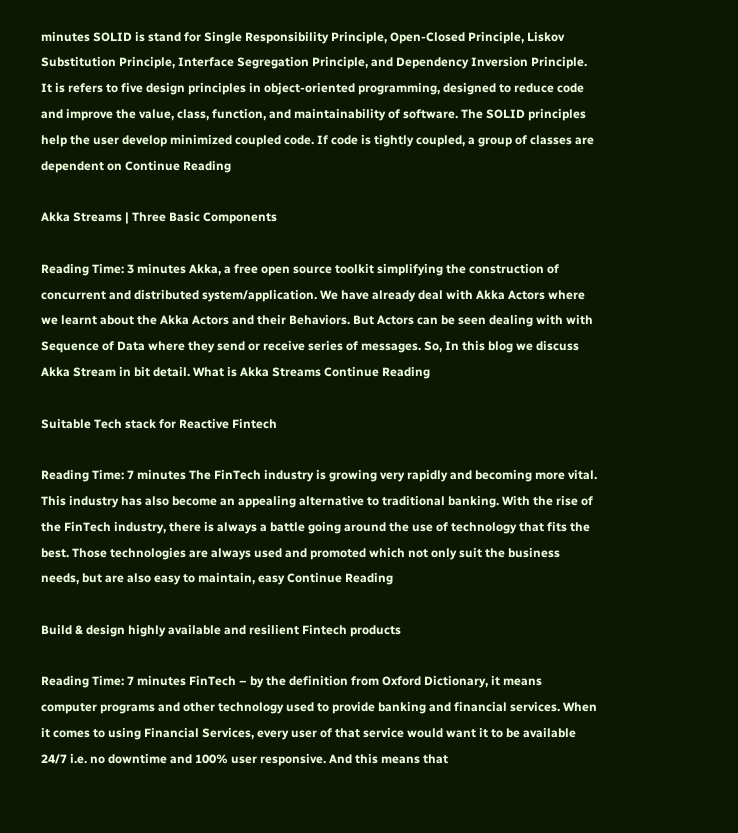minutes SOLID is stand for Single Responsibility Principle, Open-Closed Principle, Liskov Substitution Principle, Interface Segregation Principle, and Dependency Inversion Principle. It is refers to five design principles in object-oriented programming, designed to reduce code and improve the value, class, function, and maintainability of software. The SOLID principles help the user develop minimized coupled code. If code is tightly coupled, a group of classes are dependent on Continue Reading

Akka Streams | Three Basic Components

Reading Time: 3 minutes Akka, a free open source toolkit simplifying the construction of concurrent and distributed system/application. We have already deal with Akka Actors where we learnt about the Akka Actors and their Behaviors. But Actors can be seen dealing with with Sequence of Data where they send or receive series of messages. So, In this blog we discuss Akka Stream in bit detail. What is Akka Streams Continue Reading

Suitable Tech stack for Reactive Fintech

Reading Time: 7 minutes The FinTech industry is growing very rapidly and becoming more vital. This industry has also become an appealing alternative to traditional banking. With the rise of the FinTech industry, there is always a battle going around the use of technology that fits the best. Those technologies are always used and promoted which not only suit the business needs, but are also easy to maintain, easy Continue Reading

Build & design highly available and resilient Fintech products

Reading Time: 7 minutes FinTech – by the definition from Oxford Dictionary, it means computer programs and other technology used to provide banking and financial services. When it comes to using Financial Services, every user of that service would want it to be available 24/7 i.e. no downtime and 100% user responsive. And this means that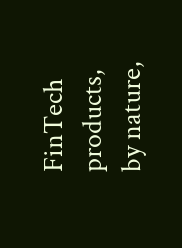FinTech products, by nature,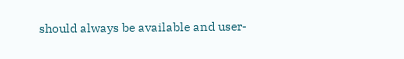should always be available and user-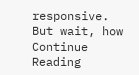responsive. But wait, how Continue Reading